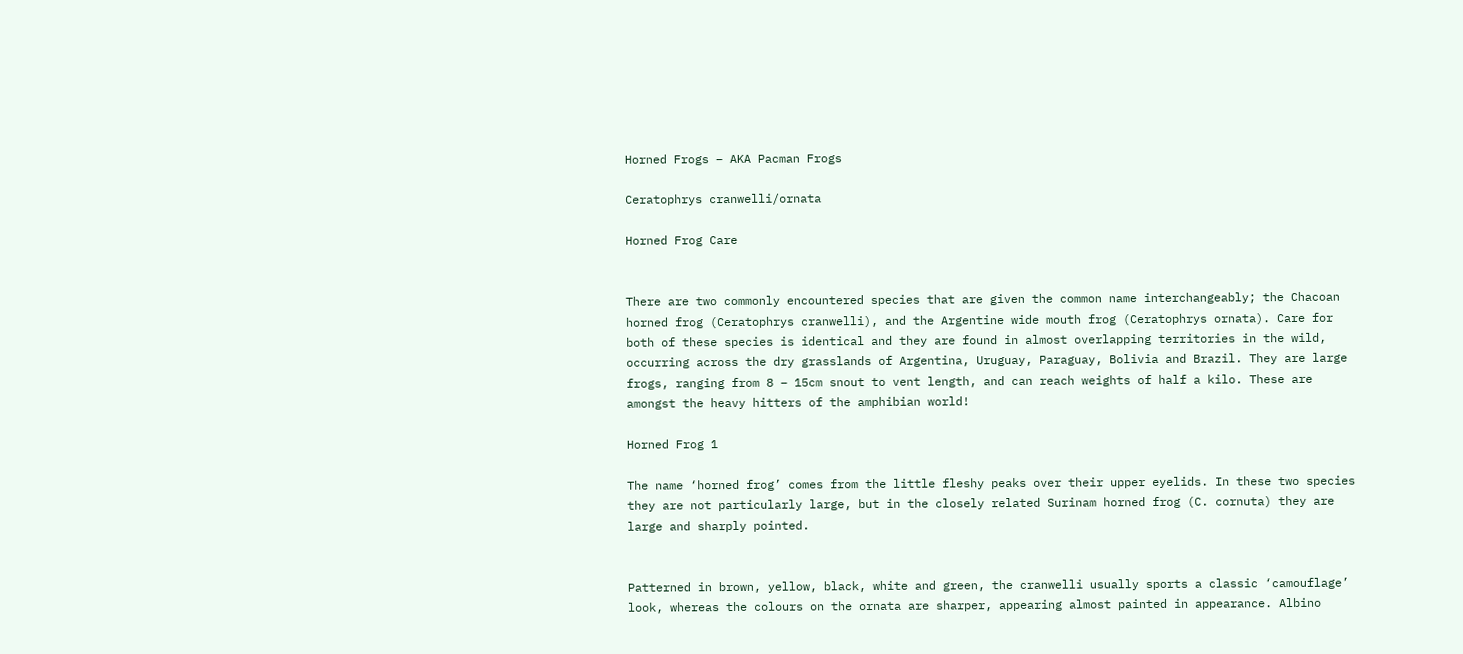Horned Frogs – AKA Pacman Frogs

Ceratophrys cranwelli/ornata

Horned Frog Care


There are two commonly encountered species that are given the common name interchangeably; the Chacoan horned frog (Ceratophrys cranwelli), and the Argentine wide mouth frog (Ceratophrys ornata). Care for both of these species is identical and they are found in almost overlapping territories in the wild, occurring across the dry grasslands of Argentina, Uruguay, Paraguay, Bolivia and Brazil. They are large frogs, ranging from 8 – 15cm snout to vent length, and can reach weights of half a kilo. These are amongst the heavy hitters of the amphibian world!

Horned Frog 1

The name ‘horned frog’ comes from the little fleshy peaks over their upper eyelids. In these two species they are not particularly large, but in the closely related Surinam horned frog (C. cornuta) they are large and sharply pointed.


Patterned in brown, yellow, black, white and green, the cranwelli usually sports a classic ‘camouflage’ look, whereas the colours on the ornata are sharper, appearing almost painted in appearance. Albino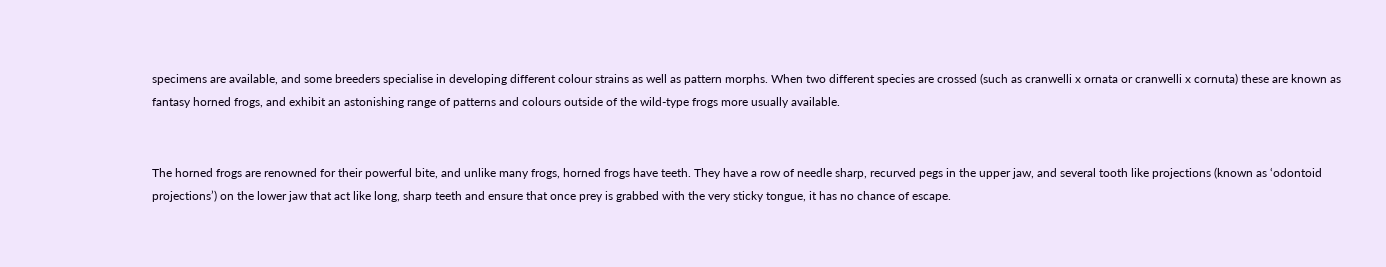specimens are available, and some breeders specialise in developing different colour strains as well as pattern morphs. When two different species are crossed (such as cranwelli x ornata or cranwelli x cornuta) these are known as fantasy horned frogs, and exhibit an astonishing range of patterns and colours outside of the wild-type frogs more usually available.


The horned frogs are renowned for their powerful bite, and unlike many frogs, horned frogs have teeth. They have a row of needle sharp, recurved pegs in the upper jaw, and several tooth like projections (known as ‘odontoid projections’) on the lower jaw that act like long, sharp teeth and ensure that once prey is grabbed with the very sticky tongue, it has no chance of escape.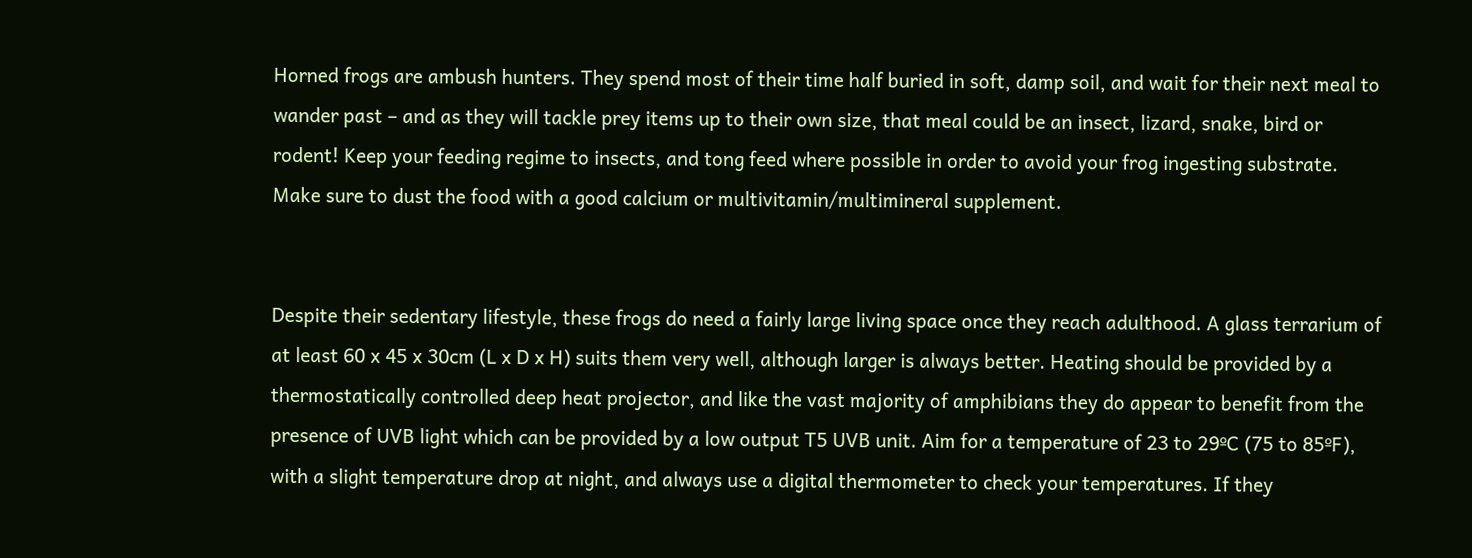Horned frogs are ambush hunters. They spend most of their time half buried in soft, damp soil, and wait for their next meal to wander past – and as they will tackle prey items up to their own size, that meal could be an insect, lizard, snake, bird or rodent! Keep your feeding regime to insects, and tong feed where possible in order to avoid your frog ingesting substrate. Make sure to dust the food with a good calcium or multivitamin/multimineral supplement.


Despite their sedentary lifestyle, these frogs do need a fairly large living space once they reach adulthood. A glass terrarium of at least 60 x 45 x 30cm (L x D x H) suits them very well, although larger is always better. Heating should be provided by a thermostatically controlled deep heat projector, and like the vast majority of amphibians they do appear to benefit from the presence of UVB light which can be provided by a low output T5 UVB unit. Aim for a temperature of 23 to 29ºC (75 to 85ºF), with a slight temperature drop at night, and always use a digital thermometer to check your temperatures. If they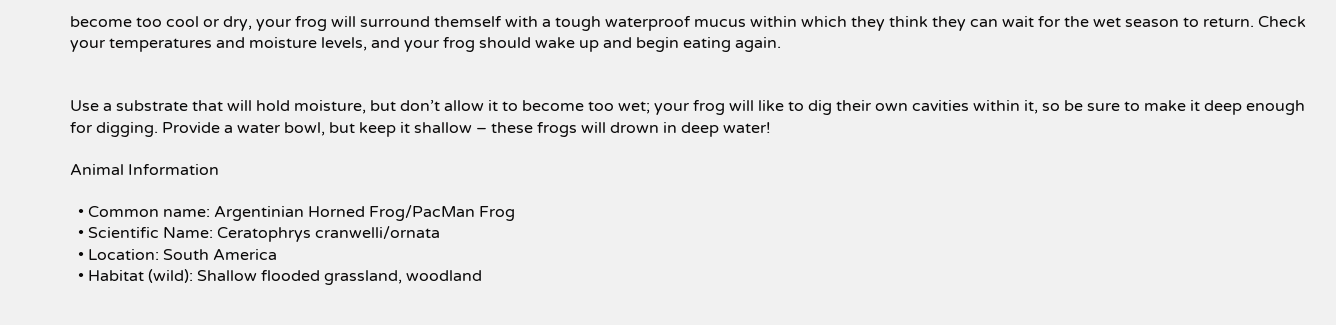become too cool or dry, your frog will surround themself with a tough waterproof mucus within which they think they can wait for the wet season to return. Check your temperatures and moisture levels, and your frog should wake up and begin eating again.


Use a substrate that will hold moisture, but don’t allow it to become too wet; your frog will like to dig their own cavities within it, so be sure to make it deep enough for digging. Provide a water bowl, but keep it shallow – these frogs will drown in deep water!

Animal Information

  • Common name: Argentinian Horned Frog/PacMan Frog
  • Scientific Name: Ceratophrys cranwelli/ornata
  • Location: South America
  • Habitat (wild): Shallow flooded grassland, woodland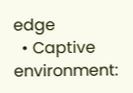edge
  • Captive environment: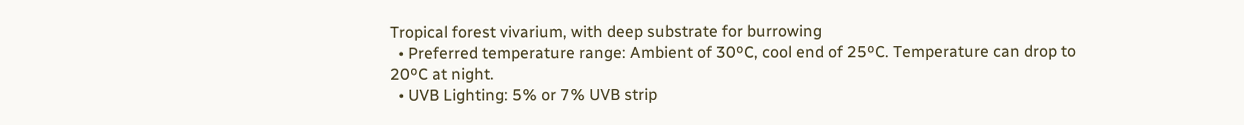Tropical forest vivarium, with deep substrate for burrowing
  • Preferred temperature range: Ambient of 30ºC, cool end of 25ºC. Temperature can drop to 20ºC at night.
  • UVB Lighting: 5% or 7% UVB strip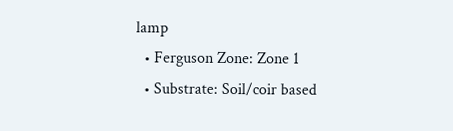lamp
  • Ferguson Zone: Zone 1
  • Substrate: Soil/coir based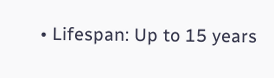• Lifespan: Up to 15 years